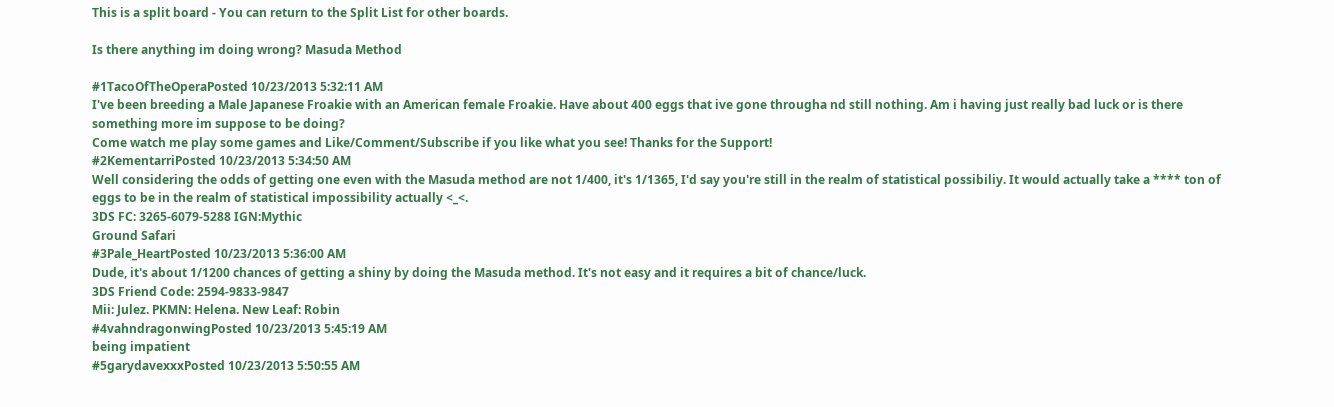This is a split board - You can return to the Split List for other boards.

Is there anything im doing wrong? Masuda Method

#1TacoOfTheOperaPosted 10/23/2013 5:32:11 AM
I've been breeding a Male Japanese Froakie with an American female Froakie. Have about 400 eggs that ive gone througha nd still nothing. Am i having just really bad luck or is there something more im suppose to be doing?
Come watch me play some games and Like/Comment/Subscribe if you like what you see! Thanks for the Support!
#2KementarriPosted 10/23/2013 5:34:50 AM
Well considering the odds of getting one even with the Masuda method are not 1/400, it's 1/1365, I'd say you're still in the realm of statistical possibiliy. It would actually take a **** ton of eggs to be in the realm of statistical impossibility actually <_<.
3DS FC: 3265-6079-5288 IGN:Mythic
Ground Safari
#3Pale_HeartPosted 10/23/2013 5:36:00 AM
Dude, it's about 1/1200 chances of getting a shiny by doing the Masuda method. It's not easy and it requires a bit of chance/luck.
3DS Friend Code: 2594-9833-9847
Mii: Julez. PKMN: Helena. New Leaf: Robin
#4vahndragonwingPosted 10/23/2013 5:45:19 AM
being impatient
#5garydavexxxPosted 10/23/2013 5:50:55 AM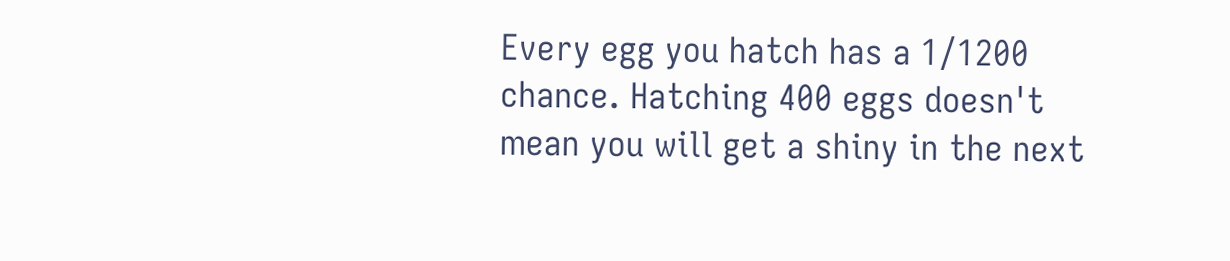Every egg you hatch has a 1/1200 chance. Hatching 400 eggs doesn't mean you will get a shiny in the next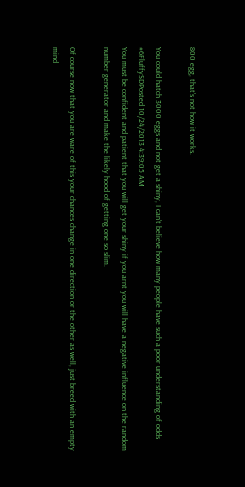800 egg, that's not how it works.

You could hatch 3000 eggs and not get a shiny, I can't believe how many people have such a poor understanding of odds
#6FluffySDPosted 10/24/2013 4:39:05 AM
You must be confident and patient that you will get your shiny if you arnt you will have a negative influence on the random number generator and make the likely hood of getting one so slim.

Of course now that you are ware of this your chances change in one direction or the other as well, just breed with an empty mind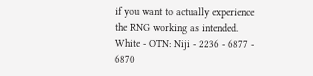if you want to actually experience the RNG working as intended.
White - OTN: Niji - 2236 - 6877 - 6870